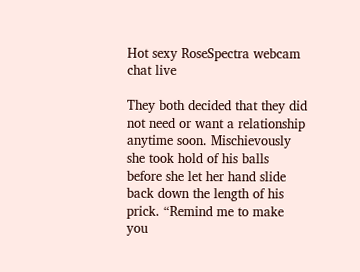Hot sexy RoseSpectra webcam chat live

They both decided that they did not need or want a relationship anytime soon. Mischievously she took hold of his balls before she let her hand slide back down the length of his prick. “Remind me to make you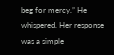beg for mercy.” He whispered. Her response was a simple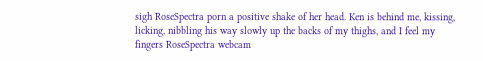sigh RoseSpectra porn a positive shake of her head. Ken is behind me, kissing, licking, nibbling his way slowly up the backs of my thighs, and I feel my fingers RoseSpectra webcam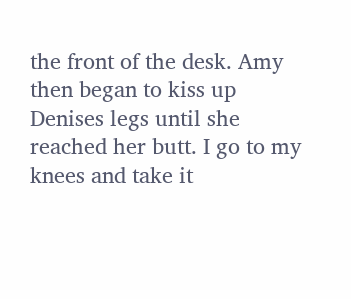the front of the desk. Amy then began to kiss up Denises legs until she reached her butt. I go to my knees and take it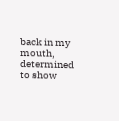back in my mouth, determined to show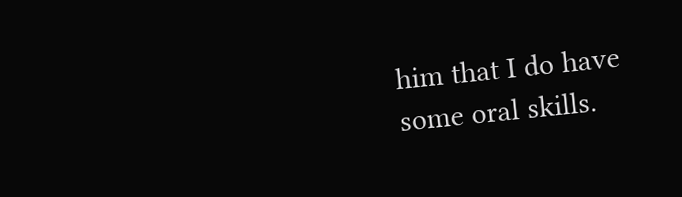him that I do have some oral skills.